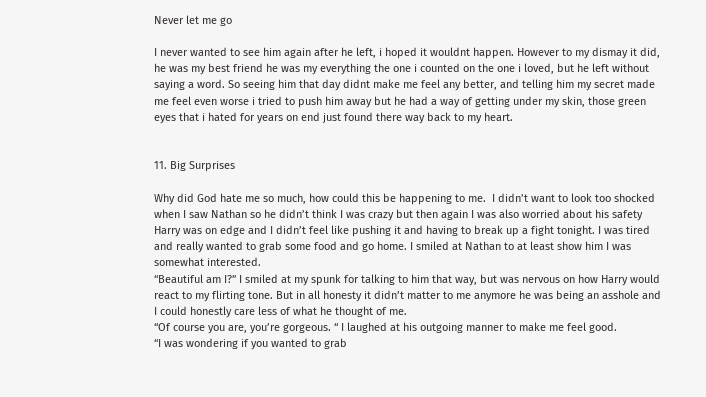Never let me go

I never wanted to see him again after he left, i hoped it wouldnt happen. However to my dismay it did, he was my best friend he was my everything the one i counted on the one i loved, but he left without saying a word. So seeing him that day didnt make me feel any better, and telling him my secret made me feel even worse i tried to push him away but he had a way of getting under my skin, those green eyes that i hated for years on end just found there way back to my heart.


11. Big Surprises

Why did God hate me so much, how could this be happening to me.  I didn’t want to look too shocked when I saw Nathan so he didn’t think I was crazy but then again I was also worried about his safety Harry was on edge and I didn’t feel like pushing it and having to break up a fight tonight. I was tired and really wanted to grab some food and go home. I smiled at Nathan to at least show him I was somewhat interested.
“Beautiful am I?” I smiled at my spunk for talking to him that way, but was nervous on how Harry would react to my flirting tone. But in all honesty it didn’t matter to me anymore he was being an asshole and I could honestly care less of what he thought of me.
“Of course you are, you’re gorgeous. “ I laughed at his outgoing manner to make me feel good.
“I was wondering if you wanted to grab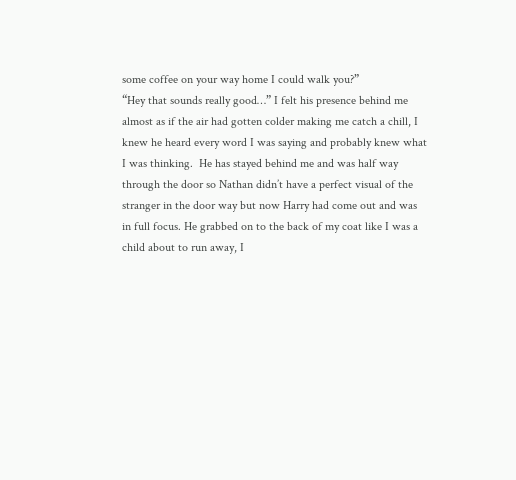some coffee on your way home I could walk you?”
“Hey that sounds really good…” I felt his presence behind me almost as if the air had gotten colder making me catch a chill, I knew he heard every word I was saying and probably knew what I was thinking.  He has stayed behind me and was half way through the door so Nathan didn’t have a perfect visual of the stranger in the door way but now Harry had come out and was in full focus. He grabbed on to the back of my coat like I was a child about to run away, I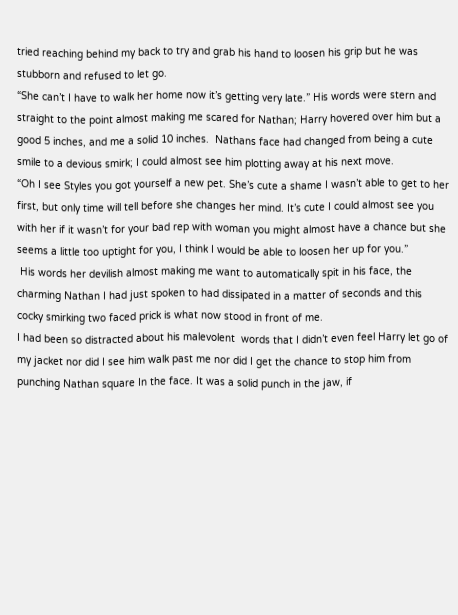tried reaching behind my back to try and grab his hand to loosen his grip but he was stubborn and refused to let go.
“She can’t I have to walk her home now it’s getting very late.” His words were stern and straight to the point almost making me scared for Nathan; Harry hovered over him but a good 5 inches, and me a solid 10 inches.  Nathans face had changed from being a cute smile to a devious smirk; I could almost see him plotting away at his next move.
“Oh I see Styles you got yourself a new pet. She’s cute a shame I wasn’t able to get to her first, but only time will tell before she changes her mind. It’s cute I could almost see you with her if it wasn’t for your bad rep with woman you might almost have a chance but she seems a little too uptight for you, I think I would be able to loosen her up for you.”
 His words her devilish almost making me want to automatically spit in his face, the charming Nathan I had just spoken to had dissipated in a matter of seconds and this cocky smirking two faced prick is what now stood in front of me.
I had been so distracted about his malevolent  words that I didn’t even feel Harry let go of my jacket nor did I see him walk past me nor did I get the chance to stop him from punching Nathan square In the face. It was a solid punch in the jaw, if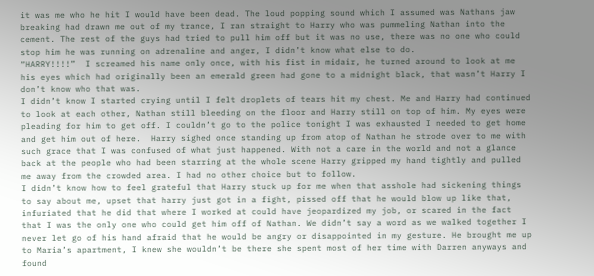it was me who he hit I would have been dead. The loud popping sound which I assumed was Nathans jaw breaking had drawn me out of my trance, I ran straight to Harry who was pummeling Nathan into the cement. The rest of the guys had tried to pull him off but it was no use, there was no one who could stop him he was running on adrenaline and anger, I didn’t know what else to do.
“HARRY!!!!”  I screamed his name only once, with his fist in midair, he turned around to look at me his eyes which had originally been an emerald green had gone to a midnight black, that wasn’t Harry I don’t know who that was.
I didn’t know I started crying until I felt droplets of tears hit my chest. Me and Harry had continued to look at each other, Nathan still bleeding on the floor and Harry still on top of him. My eyes were pleading for him to get off. I couldn’t go to the police tonight I was exhausted I needed to get home and get him out of here.  Harry sighed once standing up from atop of Nathan he strode over to me with such grace that I was confused of what just happened. With not a care in the world and not a glance back at the people who had been starring at the whole scene Harry gripped my hand tightly and pulled me away from the crowded area. I had no other choice but to follow.
I didn’t know how to feel grateful that Harry stuck up for me when that asshole had sickening things to say about me, upset that harry just got in a fight, pissed off that he would blow up like that, infuriated that he did that where I worked at could have jeopardized my job, or scared in the fact that I was the only one who could get him off of Nathan. We didn’t say a word as we walked together I never let go of his hand afraid that he would be angry or disappointed in my gesture. He brought me up to Maria’s apartment, I knew she wouldn’t be there she spent most of her time with Darren anyways and found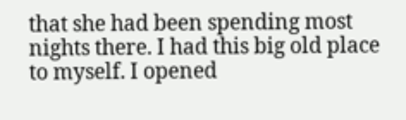that she had been spending most nights there. I had this big old place to myself. I opened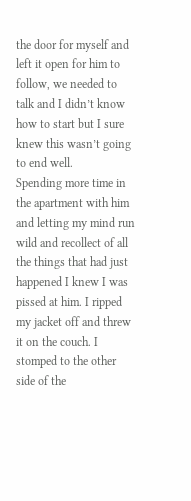the door for myself and left it open for him to follow, we needed to talk and I didn’t know how to start but I sure knew this wasn’t going to end well.
Spending more time in the apartment with him and letting my mind run wild and recollect of all the things that had just happened I knew I was pissed at him. I ripped my jacket off and threw it on the couch. I stomped to the other side of the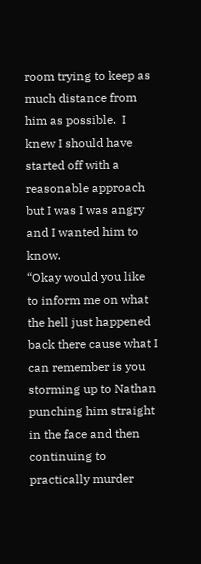room trying to keep as much distance from him as possible.  I knew I should have started off with a reasonable approach but I was I was angry and I wanted him to know.
“Okay would you like to inform me on what the hell just happened back there cause what I can remember is you storming up to Nathan punching him straight in the face and then continuing to practically murder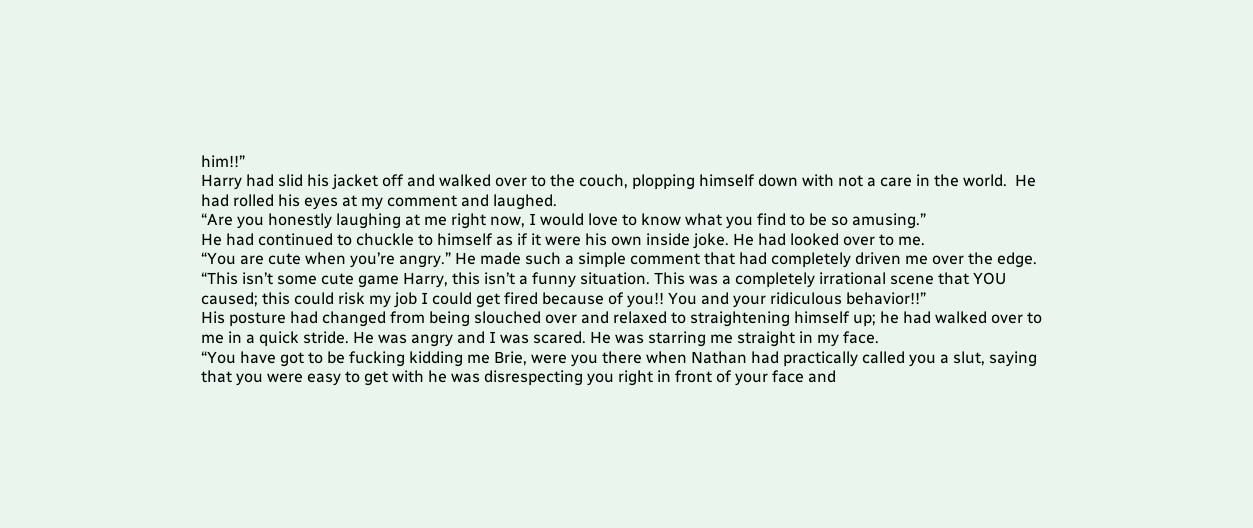him!!”
Harry had slid his jacket off and walked over to the couch, plopping himself down with not a care in the world.  He had rolled his eyes at my comment and laughed.
“Are you honestly laughing at me right now, I would love to know what you find to be so amusing.”
He had continued to chuckle to himself as if it were his own inside joke. He had looked over to me.
“You are cute when you’re angry.” He made such a simple comment that had completely driven me over the edge.
“This isn’t some cute game Harry, this isn’t a funny situation. This was a completely irrational scene that YOU caused; this could risk my job I could get fired because of you!! You and your ridiculous behavior!!”
His posture had changed from being slouched over and relaxed to straightening himself up; he had walked over to me in a quick stride. He was angry and I was scared. He was starring me straight in my face.
“You have got to be fucking kidding me Brie, were you there when Nathan had practically called you a slut, saying that you were easy to get with he was disrespecting you right in front of your face and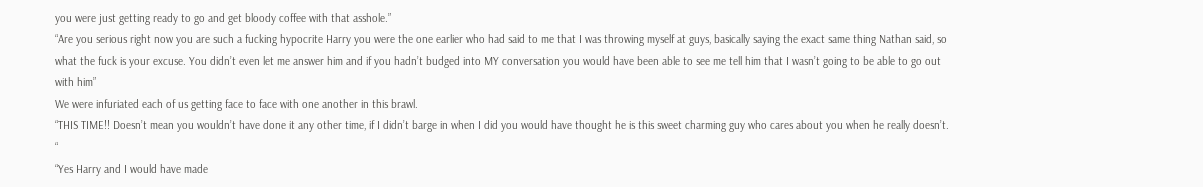you were just getting ready to go and get bloody coffee with that asshole.”
“Are you serious right now you are such a fucking hypocrite Harry you were the one earlier who had said to me that I was throwing myself at guys, basically saying the exact same thing Nathan said, so what the fuck is your excuse. You didn’t even let me answer him and if you hadn’t budged into MY conversation you would have been able to see me tell him that I wasn’t going to be able to go out with him”
We were infuriated each of us getting face to face with one another in this brawl.
“THIS TIME!! Doesn’t mean you wouldn’t have done it any other time, if I didn’t barge in when I did you would have thought he is this sweet charming guy who cares about you when he really doesn’t. “
“Yes Harry and I would have made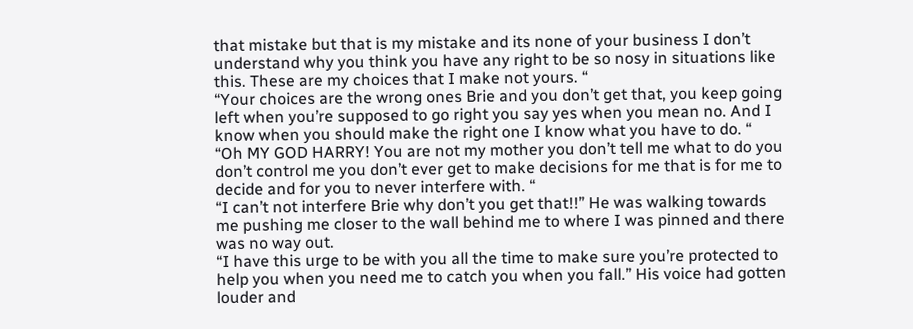that mistake but that is my mistake and its none of your business I don’t understand why you think you have any right to be so nosy in situations like this. These are my choices that I make not yours. “
“Your choices are the wrong ones Brie and you don’t get that, you keep going left when you’re supposed to go right you say yes when you mean no. And I know when you should make the right one I know what you have to do. “
“Oh MY GOD HARRY! You are not my mother you don’t tell me what to do you don’t control me you don’t ever get to make decisions for me that is for me to decide and for you to never interfere with. “
“I can’t not interfere Brie why don’t you get that!!” He was walking towards me pushing me closer to the wall behind me to where I was pinned and there was no way out.
“I have this urge to be with you all the time to make sure you’re protected to help you when you need me to catch you when you fall.” His voice had gotten louder and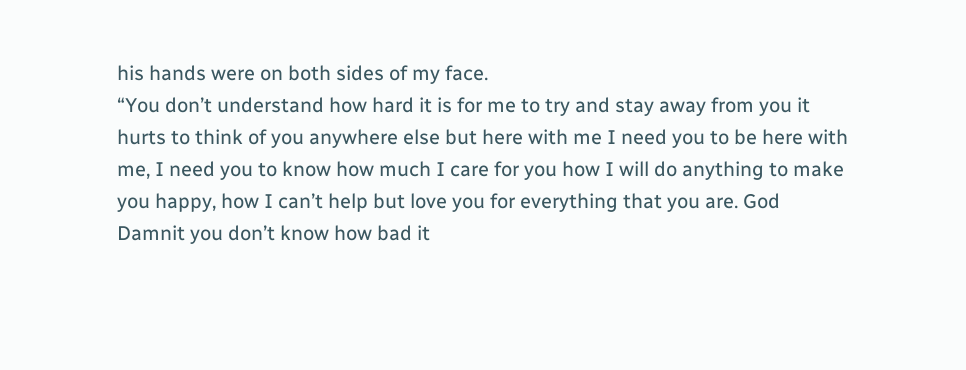his hands were on both sides of my face.
“You don’t understand how hard it is for me to try and stay away from you it hurts to think of you anywhere else but here with me I need you to be here with me, I need you to know how much I care for you how I will do anything to make you happy, how I can’t help but love you for everything that you are. God Damnit you don’t know how bad it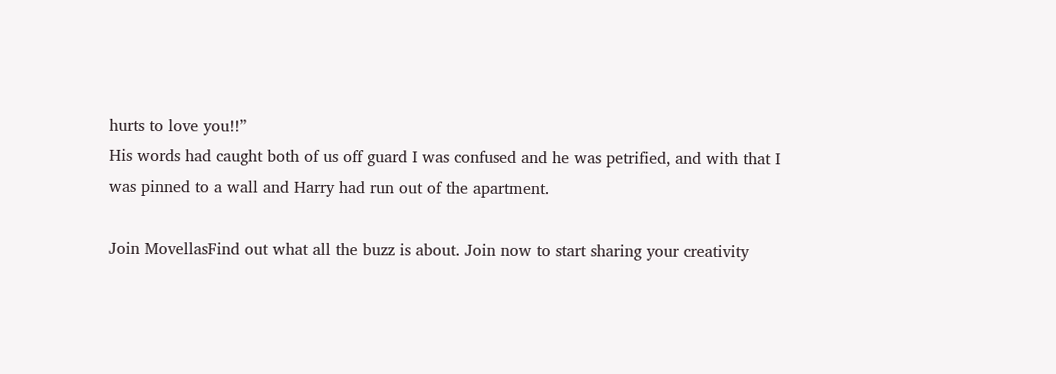hurts to love you!!”
His words had caught both of us off guard I was confused and he was petrified, and with that I was pinned to a wall and Harry had run out of the apartment.

Join MovellasFind out what all the buzz is about. Join now to start sharing your creativity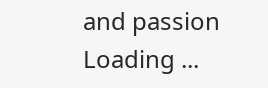and passion
Loading ...